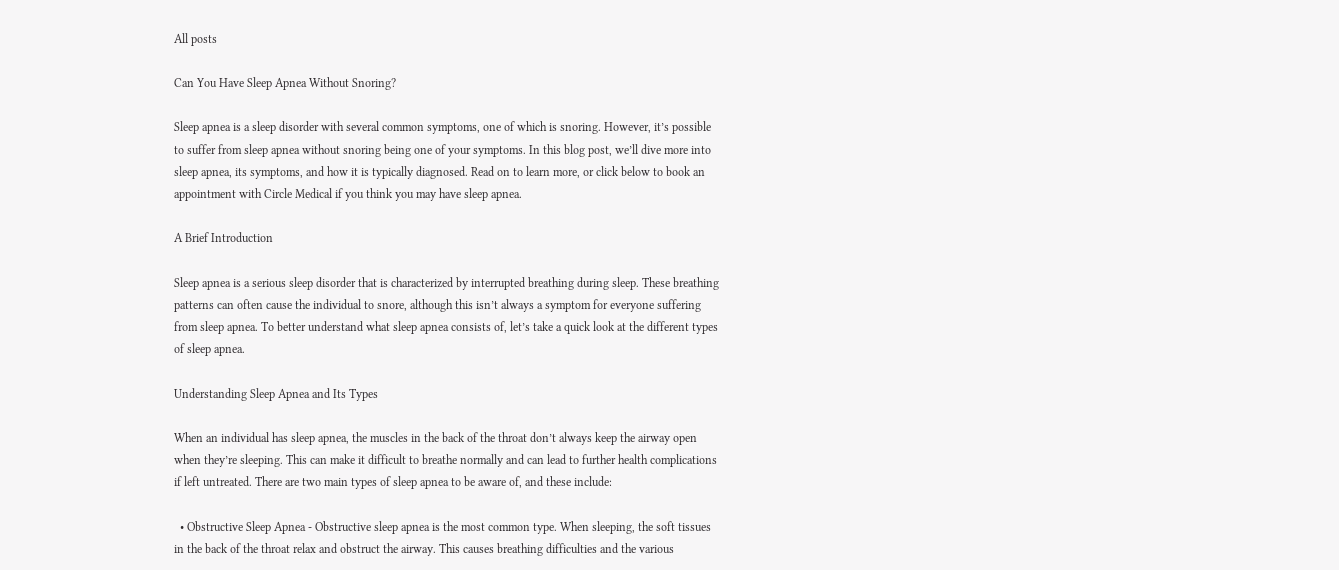All posts

Can You Have Sleep Apnea Without Snoring?

Sleep apnea is a sleep disorder with several common symptoms, one of which is snoring. However, it’s possible to suffer from sleep apnea without snoring being one of your symptoms. In this blog post, we’ll dive more into sleep apnea, its symptoms, and how it is typically diagnosed. Read on to learn more, or click below to book an appointment with Circle Medical if you think you may have sleep apnea.

A Brief Introduction

Sleep apnea is a serious sleep disorder that is characterized by interrupted breathing during sleep. These breathing patterns can often cause the individual to snore, although this isn’t always a symptom for everyone suffering from sleep apnea. To better understand what sleep apnea consists of, let’s take a quick look at the different types of sleep apnea.

Understanding Sleep Apnea and Its Types

When an individual has sleep apnea, the muscles in the back of the throat don’t always keep the airway open when they’re sleeping. This can make it difficult to breathe normally and can lead to further health complications if left untreated. There are two main types of sleep apnea to be aware of, and these include:

  • Obstructive Sleep Apnea - Obstructive sleep apnea is the most common type. When sleeping, the soft tissues in the back of the throat relax and obstruct the airway. This causes breathing difficulties and the various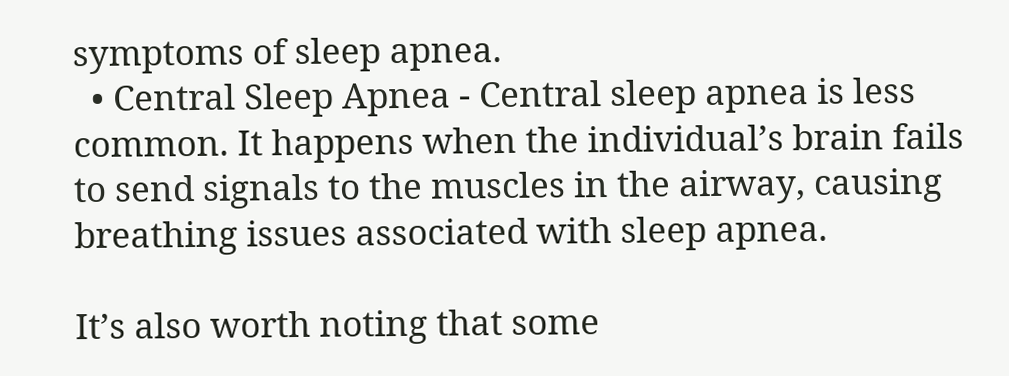symptoms of sleep apnea.
  • Central Sleep Apnea - Central sleep apnea is less common. It happens when the individual’s brain fails to send signals to the muscles in the airway, causing breathing issues associated with sleep apnea.

It’s also worth noting that some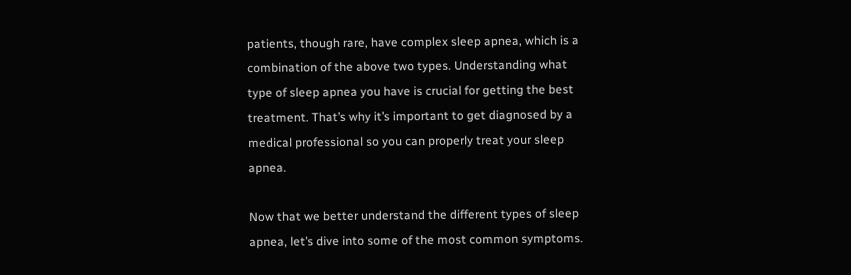patients, though rare, have complex sleep apnea, which is a combination of the above two types. Understanding what type of sleep apnea you have is crucial for getting the best treatment. That’s why it’s important to get diagnosed by a medical professional so you can properly treat your sleep apnea.

Now that we better understand the different types of sleep apnea, let’s dive into some of the most common symptoms.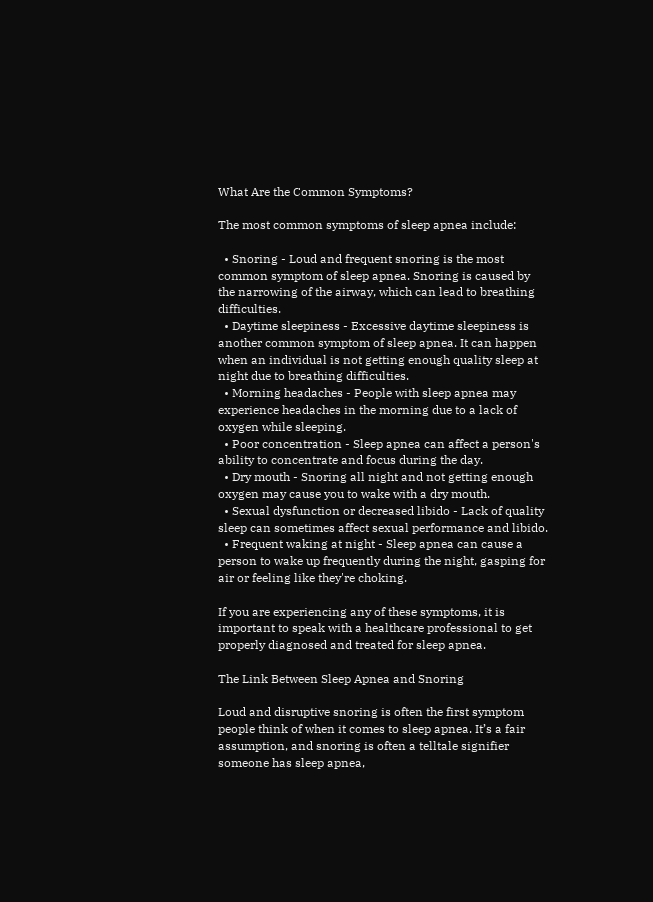What Are the Common Symptoms?

The most common symptoms of sleep apnea include:

  • Snoring - Loud and frequent snoring is the most common symptom of sleep apnea. Snoring is caused by the narrowing of the airway, which can lead to breathing difficulties.
  • Daytime sleepiness - Excessive daytime sleepiness is another common symptom of sleep apnea. It can happen when an individual is not getting enough quality sleep at night due to breathing difficulties.
  • Morning headaches - People with sleep apnea may experience headaches in the morning due to a lack of oxygen while sleeping.
  • Poor concentration - Sleep apnea can affect a person's ability to concentrate and focus during the day.
  • Dry mouth - Snoring all night and not getting enough oxygen may cause you to wake with a dry mouth.
  • Sexual dysfunction or decreased libido - Lack of quality sleep can sometimes affect sexual performance and libido.
  • Frequent waking at night - Sleep apnea can cause a person to wake up frequently during the night, gasping for air or feeling like they're choking.

If you are experiencing any of these symptoms, it is important to speak with a healthcare professional to get properly diagnosed and treated for sleep apnea.

The Link Between Sleep Apnea and Snoring

Loud and disruptive snoring is often the first symptom people think of when it comes to sleep apnea. It’s a fair assumption, and snoring is often a telltale signifier someone has sleep apnea,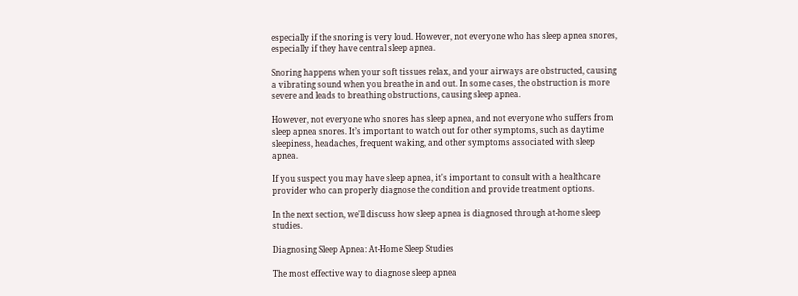especially if the snoring is very loud. However, not everyone who has sleep apnea snores, especially if they have central sleep apnea.

Snoring happens when your soft tissues relax, and your airways are obstructed, causing a vibrating sound when you breathe in and out. In some cases, the obstruction is more severe and leads to breathing obstructions, causing sleep apnea.

However, not everyone who snores has sleep apnea, and not everyone who suffers from sleep apnea snores. It’s important to watch out for other symptoms, such as daytime sleepiness, headaches, frequent waking, and other symptoms associated with sleep apnea.

If you suspect you may have sleep apnea, it's important to consult with a healthcare provider who can properly diagnose the condition and provide treatment options.

In the next section, we'll discuss how sleep apnea is diagnosed through at-home sleep studies.

Diagnosing Sleep Apnea: At-Home Sleep Studies

The most effective way to diagnose sleep apnea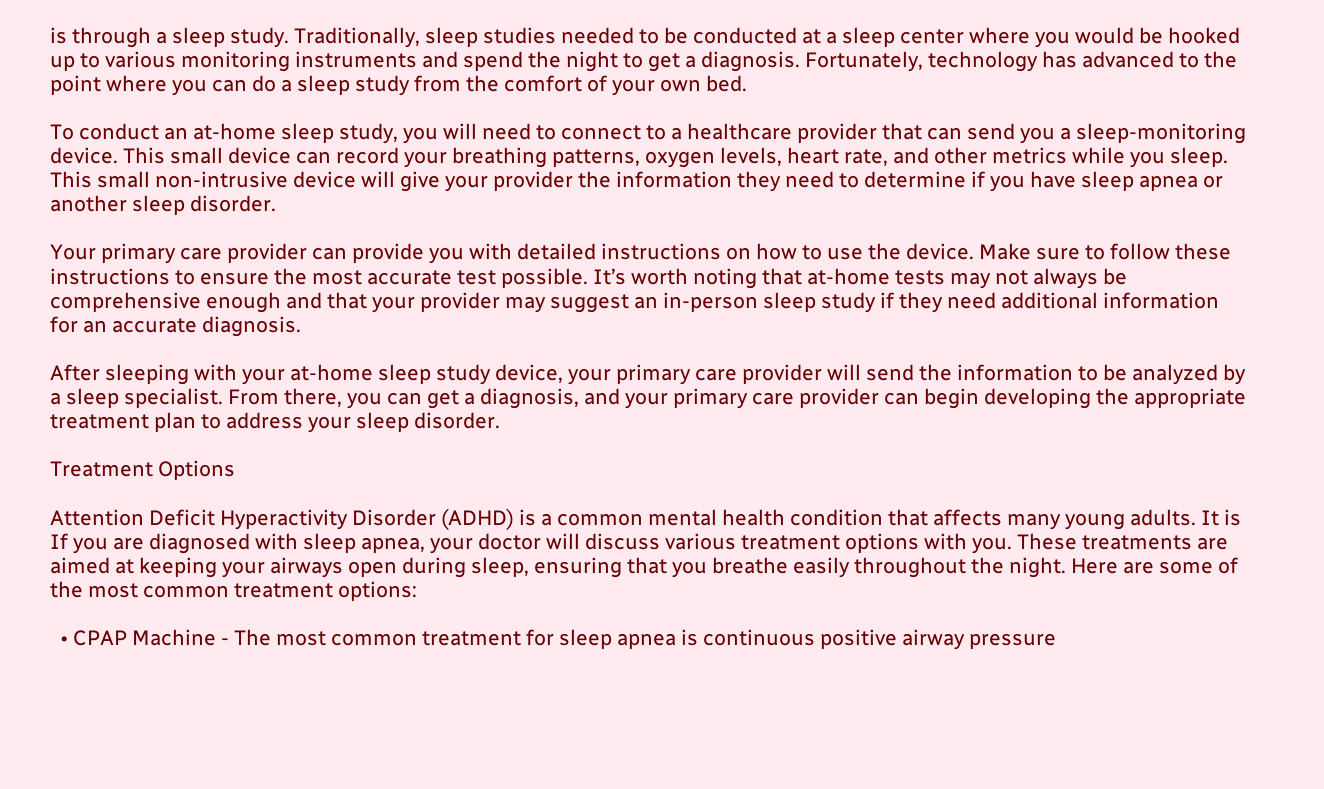is through a sleep study. Traditionally, sleep studies needed to be conducted at a sleep center where you would be hooked up to various monitoring instruments and spend the night to get a diagnosis. Fortunately, technology has advanced to the point where you can do a sleep study from the comfort of your own bed.

To conduct an at-home sleep study, you will need to connect to a healthcare provider that can send you a sleep-monitoring device. This small device can record your breathing patterns, oxygen levels, heart rate, and other metrics while you sleep. This small non-intrusive device will give your provider the information they need to determine if you have sleep apnea or another sleep disorder.

Your primary care provider can provide you with detailed instructions on how to use the device. Make sure to follow these instructions to ensure the most accurate test possible. It’s worth noting that at-home tests may not always be comprehensive enough and that your provider may suggest an in-person sleep study if they need additional information for an accurate diagnosis.

After sleeping with your at-home sleep study device, your primary care provider will send the information to be analyzed by a sleep specialist. From there, you can get a diagnosis, and your primary care provider can begin developing the appropriate treatment plan to address your sleep disorder.

Treatment Options

Attention Deficit Hyperactivity Disorder (ADHD) is a common mental health condition that affects many young adults. It is If you are diagnosed with sleep apnea, your doctor will discuss various treatment options with you. These treatments are aimed at keeping your airways open during sleep, ensuring that you breathe easily throughout the night. Here are some of the most common treatment options:

  • CPAP Machine - The most common treatment for sleep apnea is continuous positive airway pressure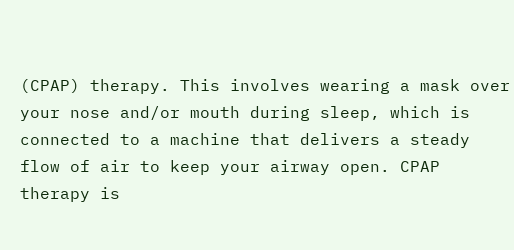(CPAP) therapy. This involves wearing a mask over your nose and/or mouth during sleep, which is connected to a machine that delivers a steady flow of air to keep your airway open. CPAP therapy is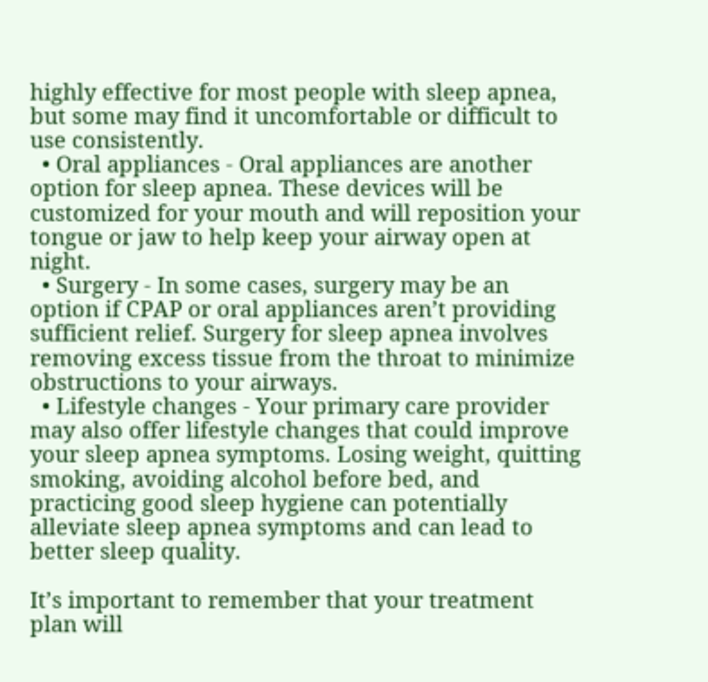highly effective for most people with sleep apnea, but some may find it uncomfortable or difficult to use consistently.
  • Oral appliances - Oral appliances are another option for sleep apnea. These devices will be customized for your mouth and will reposition your tongue or jaw to help keep your airway open at night.
  • Surgery - In some cases, surgery may be an option if CPAP or oral appliances aren’t providing sufficient relief. Surgery for sleep apnea involves removing excess tissue from the throat to minimize obstructions to your airways.
  • Lifestyle changes - Your primary care provider may also offer lifestyle changes that could improve your sleep apnea symptoms. Losing weight, quitting smoking, avoiding alcohol before bed, and practicing good sleep hygiene can potentially alleviate sleep apnea symptoms and can lead to better sleep quality.

It’s important to remember that your treatment plan will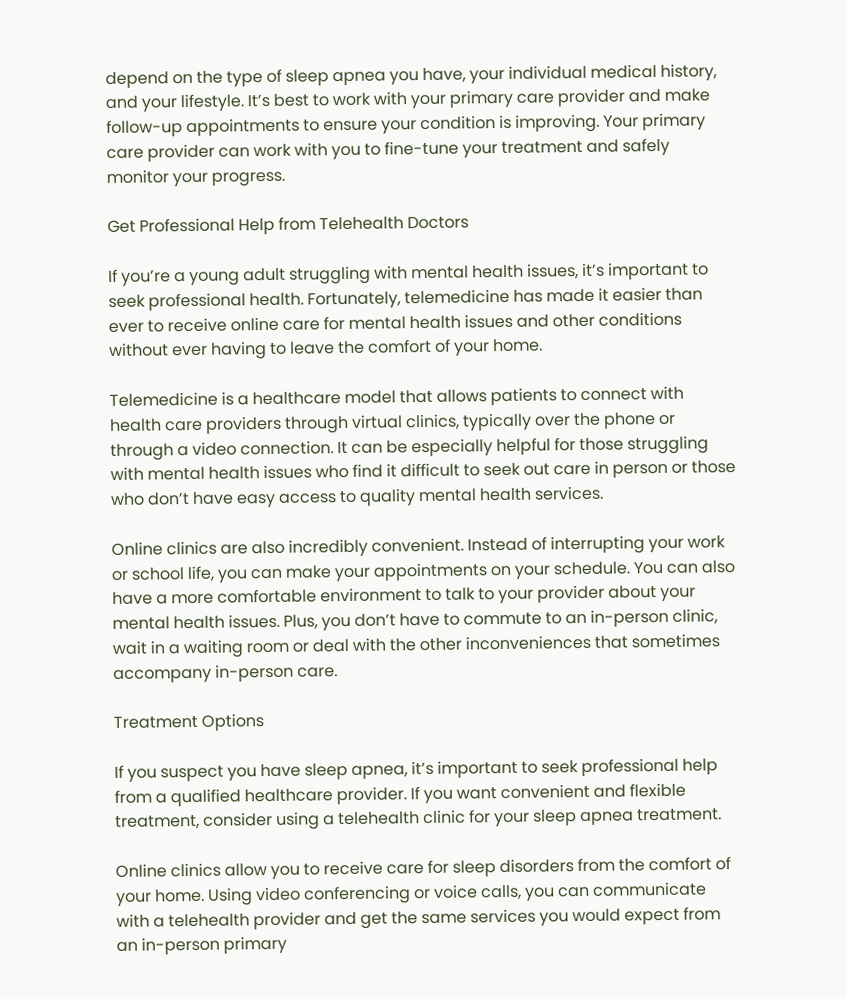depend on the type of sleep apnea you have, your individual medical history, and your lifestyle. It’s best to work with your primary care provider and make follow-up appointments to ensure your condition is improving. Your primary care provider can work with you to fine-tune your treatment and safely monitor your progress.

Get Professional Help from Telehealth Doctors

If you’re a young adult struggling with mental health issues, it’s important to seek professional health. Fortunately, telemedicine has made it easier than ever to receive online care for mental health issues and other conditions without ever having to leave the comfort of your home.

Telemedicine is a healthcare model that allows patients to connect with health care providers through virtual clinics, typically over the phone or through a video connection. It can be especially helpful for those struggling with mental health issues who find it difficult to seek out care in person or those who don’t have easy access to quality mental health services.

Online clinics are also incredibly convenient. Instead of interrupting your work or school life, you can make your appointments on your schedule. You can also have a more comfortable environment to talk to your provider about your mental health issues. Plus, you don’t have to commute to an in-person clinic, wait in a waiting room or deal with the other inconveniences that sometimes accompany in-person care.

Treatment Options

If you suspect you have sleep apnea, it’s important to seek professional help from a qualified healthcare provider. If you want convenient and flexible treatment, consider using a telehealth clinic for your sleep apnea treatment.

Online clinics allow you to receive care for sleep disorders from the comfort of your home. Using video conferencing or voice calls, you can communicate with a telehealth provider and get the same services you would expect from an in-person primary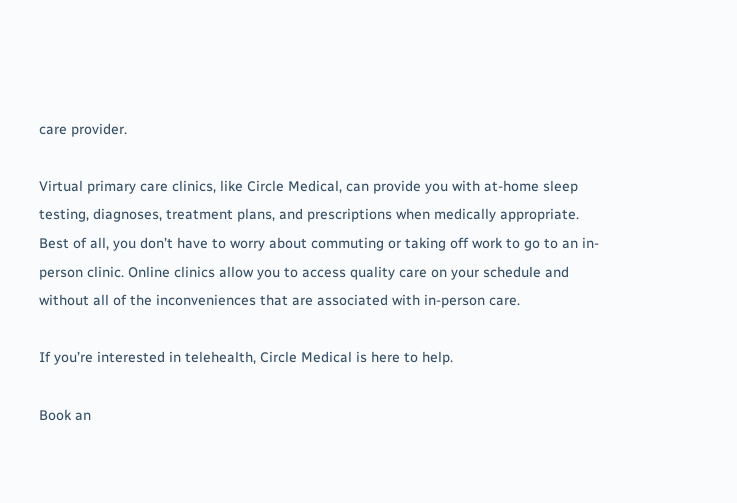care provider.

Virtual primary care clinics, like Circle Medical, can provide you with at-home sleep testing, diagnoses, treatment plans, and prescriptions when medically appropriate. Best of all, you don’t have to worry about commuting or taking off work to go to an in-person clinic. Online clinics allow you to access quality care on your schedule and without all of the inconveniences that are associated with in-person care.

If you’re interested in telehealth, Circle Medical is here to help.

Book an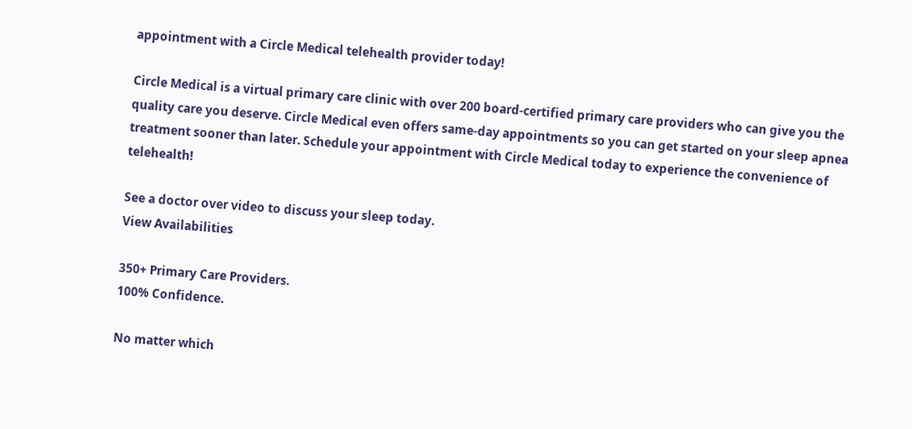appointment with a Circle Medical telehealth provider today!

Circle Medical is a virtual primary care clinic with over 200 board-certified primary care providers who can give you the quality care you deserve. Circle Medical even offers same-day appointments so you can get started on your sleep apnea treatment sooner than later. Schedule your appointment with Circle Medical today to experience the convenience of telehealth!

See a doctor over video to discuss your sleep today.
View Availabilities

350+ Primary Care Providers.
100% Confidence.

No matter which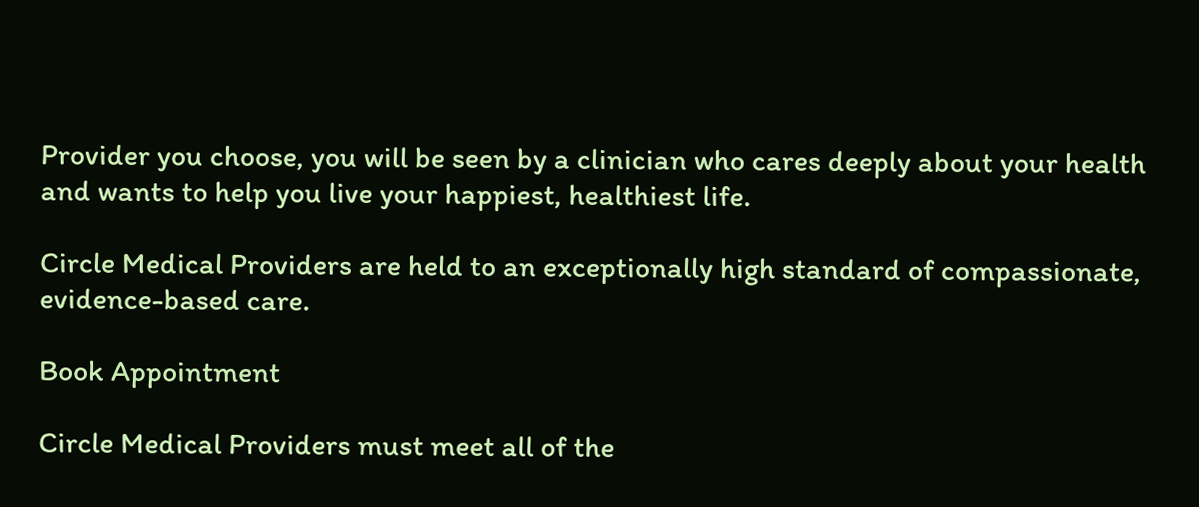Provider you choose, you will be seen by a clinician who cares deeply about your health and wants to help you live your happiest, healthiest life.

Circle Medical Providers are held to an exceptionally high standard of compassionate, evidence-based care.

Book Appointment

Circle Medical Providers must meet all of the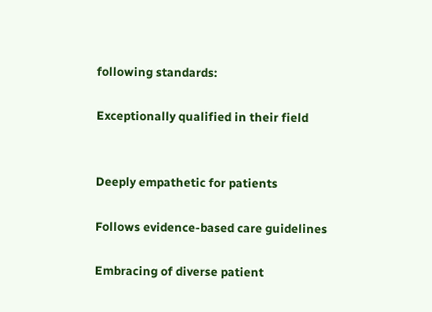following standards:

Exceptionally qualified in their field


Deeply empathetic for patients

Follows evidence-based care guidelines

Embracing of diverse patient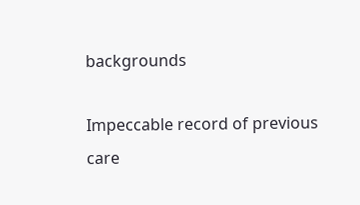backgrounds

Impeccable record of previous care